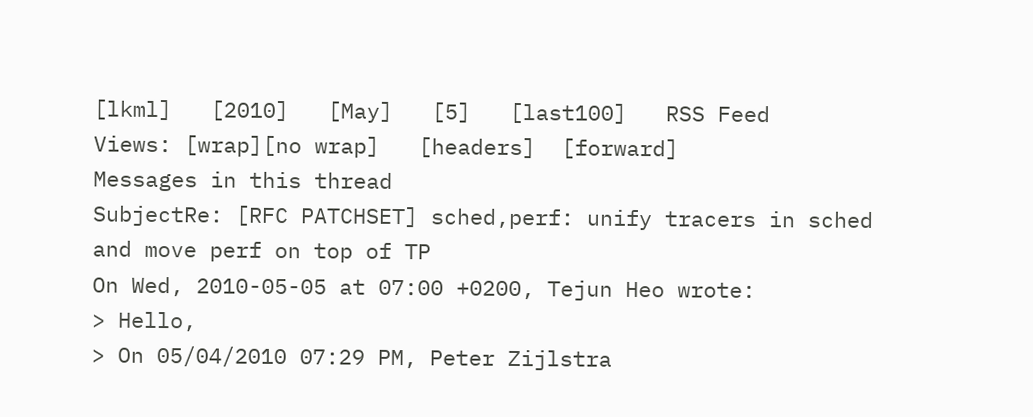[lkml]   [2010]   [May]   [5]   [last100]   RSS Feed
Views: [wrap][no wrap]   [headers]  [forward]
Messages in this thread
SubjectRe: [RFC PATCHSET] sched,perf: unify tracers in sched and move perf on top of TP
On Wed, 2010-05-05 at 07:00 +0200, Tejun Heo wrote:
> Hello,
> On 05/04/2010 07:29 PM, Peter Zijlstra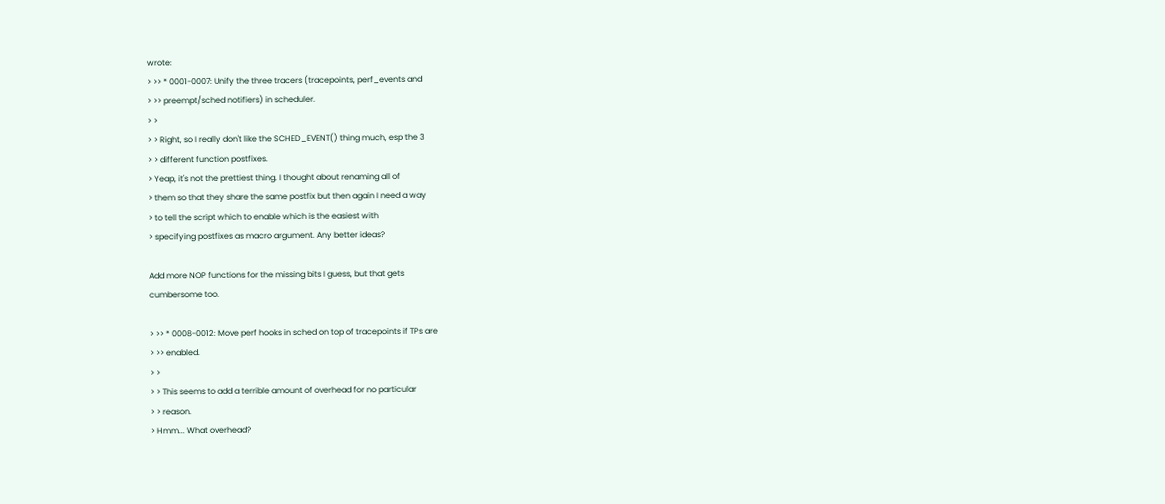wrote:
> >> * 0001-0007: Unify the three tracers (tracepoints, perf_events and
> >> preempt/sched notifiers) in scheduler.
> >
> > Right, so I really don't like the SCHED_EVENT() thing much, esp the 3
> > different function postfixes.
> Yeap, it's not the prettiest thing. I thought about renaming all of
> them so that they share the same postfix but then again I need a way
> to tell the script which to enable which is the easiest with
> specifying postfixes as macro argument. Any better ideas?

Add more NOP functions for the missing bits I guess, but that gets
cumbersome too.

> >> * 0008-0012: Move perf hooks in sched on top of tracepoints if TPs are
> >> enabled.
> >
> > This seems to add a terrible amount of overhead for no particular
> > reason.
> Hmm... What overhead?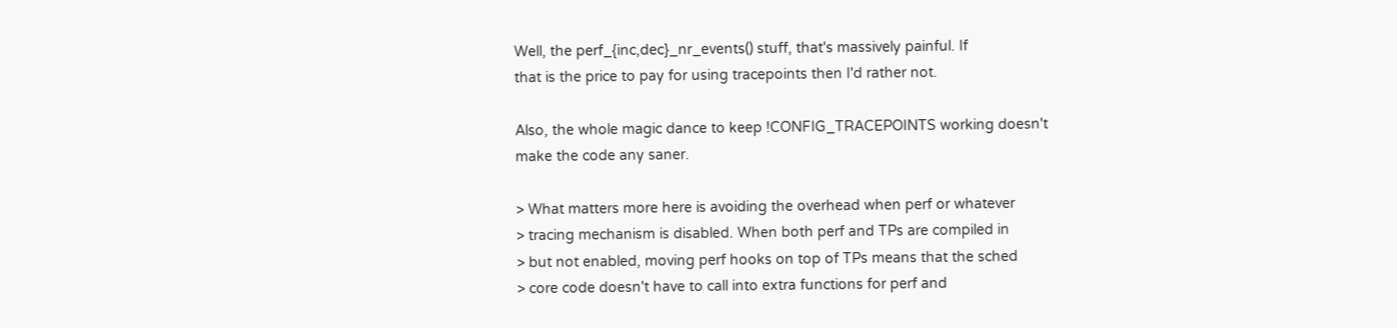Well, the perf_{inc,dec}_nr_events() stuff, that's massively painful. If
that is the price to pay for using tracepoints then I'd rather not.

Also, the whole magic dance to keep !CONFIG_TRACEPOINTS working doesn't
make the code any saner.

> What matters more here is avoiding the overhead when perf or whatever
> tracing mechanism is disabled. When both perf and TPs are compiled in
> but not enabled, moving perf hooks on top of TPs means that the sched
> core code doesn't have to call into extra functions for perf and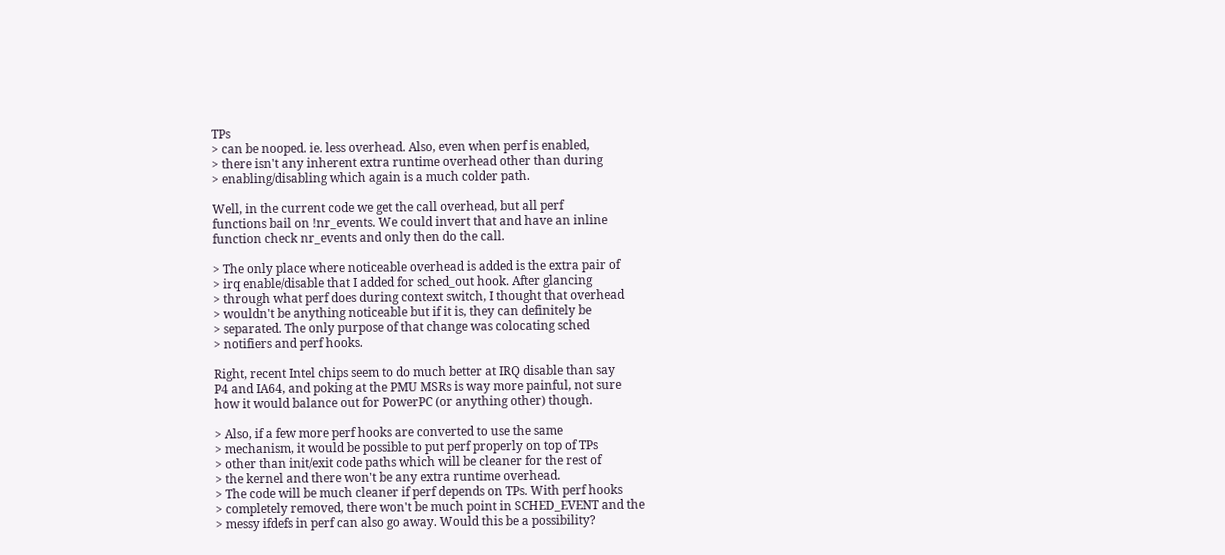TPs
> can be nooped. ie. less overhead. Also, even when perf is enabled,
> there isn't any inherent extra runtime overhead other than during
> enabling/disabling which again is a much colder path.

Well, in the current code we get the call overhead, but all perf
functions bail on !nr_events. We could invert that and have an inline
function check nr_events and only then do the call.

> The only place where noticeable overhead is added is the extra pair of
> irq enable/disable that I added for sched_out hook. After glancing
> through what perf does during context switch, I thought that overhead
> wouldn't be anything noticeable but if it is, they can definitely be
> separated. The only purpose of that change was colocating sched
> notifiers and perf hooks.

Right, recent Intel chips seem to do much better at IRQ disable than say
P4 and IA64, and poking at the PMU MSRs is way more painful, not sure
how it would balance out for PowerPC (or anything other) though.

> Also, if a few more perf hooks are converted to use the same
> mechanism, it would be possible to put perf properly on top of TPs
> other than init/exit code paths which will be cleaner for the rest of
> the kernel and there won't be any extra runtime overhead.
> The code will be much cleaner if perf depends on TPs. With perf hooks
> completely removed, there won't be much point in SCHED_EVENT and the
> messy ifdefs in perf can also go away. Would this be a possibility?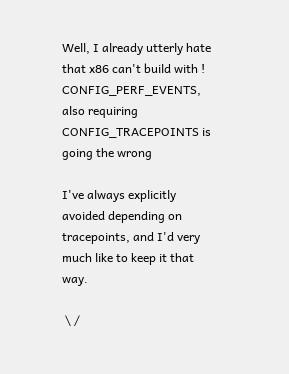Well, I already utterly hate that x86 can't build with !
CONFIG_PERF_EVENTS, also requiring CONFIG_TRACEPOINTS is going the wrong

I've always explicitly avoided depending on tracepoints, and I'd very
much like to keep it that way.

 \ /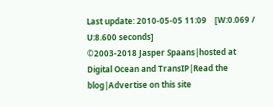Last update: 2010-05-05 11:09    [W:0.069 / U:8.600 seconds]
©2003-2018 Jasper Spaans|hosted at Digital Ocean and TransIP|Read the blog|Advertise on this site